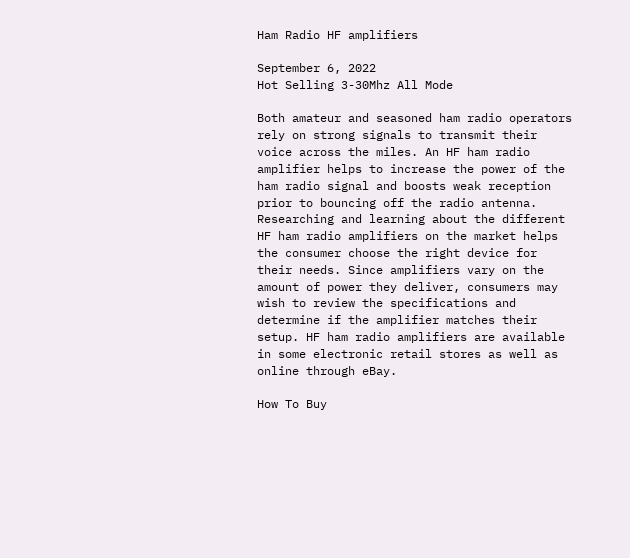Ham Radio HF amplifiers

September 6, 2022
Hot Selling 3-30Mhz All Mode

Both amateur and seasoned ham radio operators rely on strong signals to transmit their voice across the miles. An HF ham radio amplifier helps to increase the power of the ham radio signal and boosts weak reception prior to bouncing off the radio antenna. Researching and learning about the different HF ham radio amplifiers on the market helps the consumer choose the right device for their needs. Since amplifiers vary on the amount of power they deliver, consumers may wish to review the specifications and determine if the amplifier matches their setup. HF ham radio amplifiers are available in some electronic retail stores as well as online through eBay.

How To Buy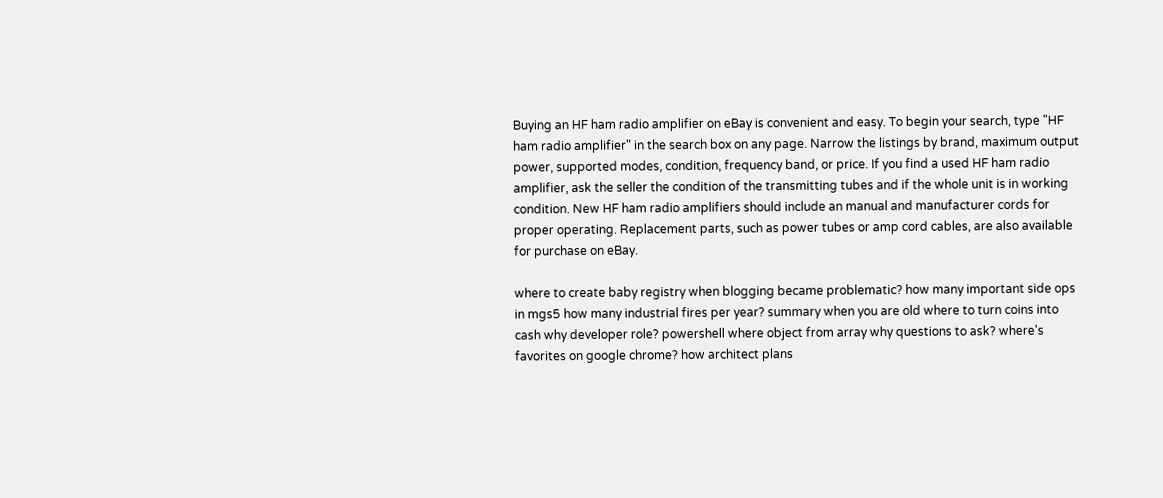Buying an HF ham radio amplifier on eBay is convenient and easy. To begin your search, type "HF ham radio amplifier" in the search box on any page. Narrow the listings by brand, maximum output power, supported modes, condition, frequency band, or price. If you find a used HF ham radio amplifier, ask the seller the condition of the transmitting tubes and if the whole unit is in working condition. New HF ham radio amplifiers should include an manual and manufacturer cords for proper operating. Replacement parts, such as power tubes or amp cord cables, are also available for purchase on eBay.

where to create baby registry when blogging became problematic? how many important side ops in mgs5 how many industrial fires per year? summary when you are old where to turn coins into cash why developer role? powershell where object from array why questions to ask? where's favorites on google chrome? how architect plans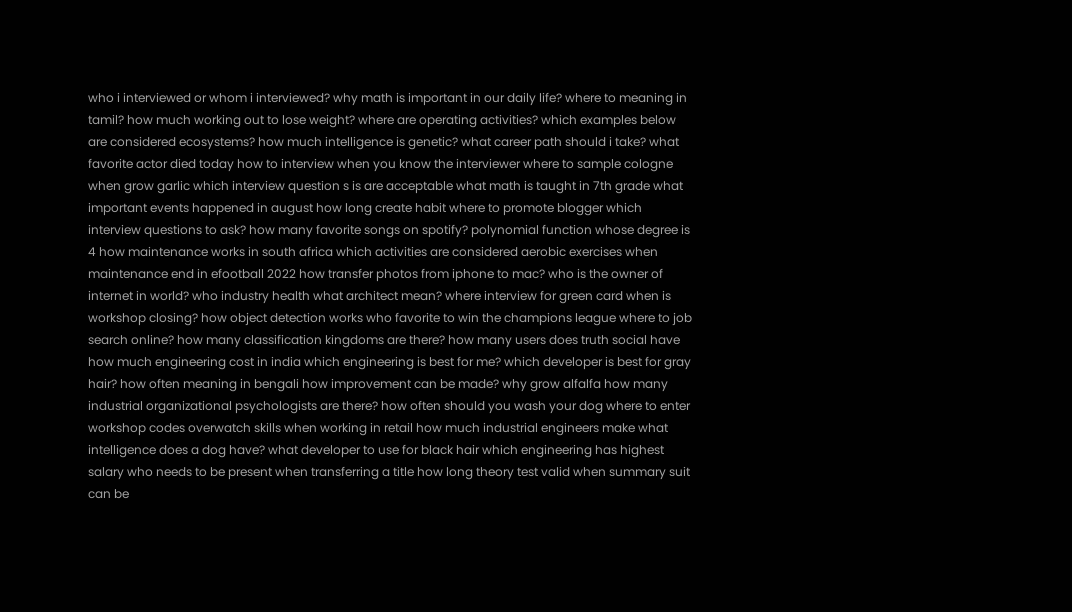who i interviewed or whom i interviewed? why math is important in our daily life? where to meaning in tamil? how much working out to lose weight? where are operating activities? which examples below are considered ecosystems? how much intelligence is genetic? what career path should i take? what favorite actor died today how to interview when you know the interviewer where to sample cologne when grow garlic which interview question s is are acceptable what math is taught in 7th grade what important events happened in august how long create habit where to promote blogger which interview questions to ask? how many favorite songs on spotify? polynomial function whose degree is 4 how maintenance works in south africa which activities are considered aerobic exercises when maintenance end in efootball 2022 how transfer photos from iphone to mac? who is the owner of internet in world? who industry health what architect mean? where interview for green card when is workshop closing? how object detection works who favorite to win the champions league where to job search online? how many classification kingdoms are there? how many users does truth social have how much engineering cost in india which engineering is best for me? which developer is best for gray hair? how often meaning in bengali how improvement can be made? why grow alfalfa how many industrial organizational psychologists are there? how often should you wash your dog where to enter workshop codes overwatch skills when working in retail how much industrial engineers make what intelligence does a dog have? what developer to use for black hair which engineering has highest salary who needs to be present when transferring a title how long theory test valid when summary suit can be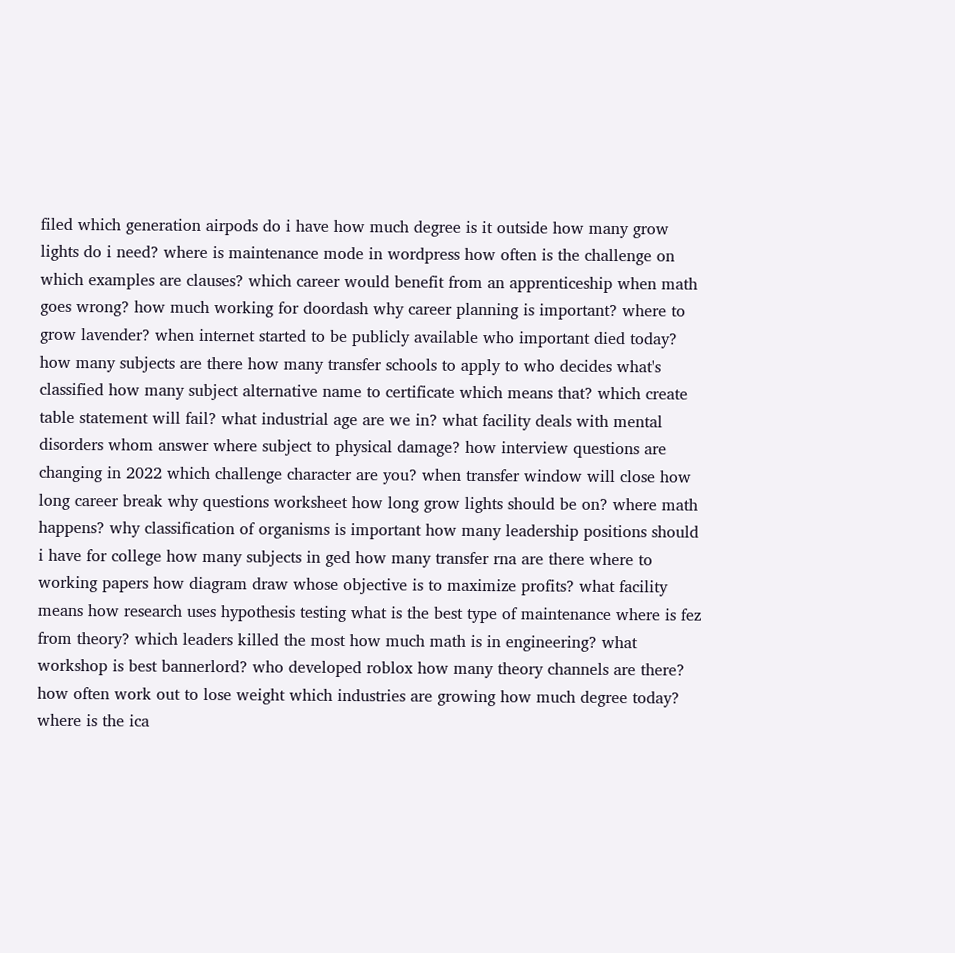filed which generation airpods do i have how much degree is it outside how many grow lights do i need? where is maintenance mode in wordpress how often is the challenge on which examples are clauses? which career would benefit from an apprenticeship when math goes wrong? how much working for doordash why career planning is important? where to grow lavender? when internet started to be publicly available who important died today? how many subjects are there how many transfer schools to apply to who decides what's classified how many subject alternative name to certificate which means that? which create table statement will fail? what industrial age are we in? what facility deals with mental disorders whom answer where subject to physical damage? how interview questions are changing in 2022 which challenge character are you? when transfer window will close how long career break why questions worksheet how long grow lights should be on? where math happens? why classification of organisms is important how many leadership positions should i have for college how many subjects in ged how many transfer rna are there where to working papers how diagram draw whose objective is to maximize profits? what facility means how research uses hypothesis testing what is the best type of maintenance where is fez from theory? which leaders killed the most how much math is in engineering? what workshop is best bannerlord? who developed roblox how many theory channels are there? how often work out to lose weight which industries are growing how much degree today? where is the ica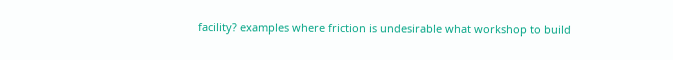facility? examples where friction is undesirable what workshop to build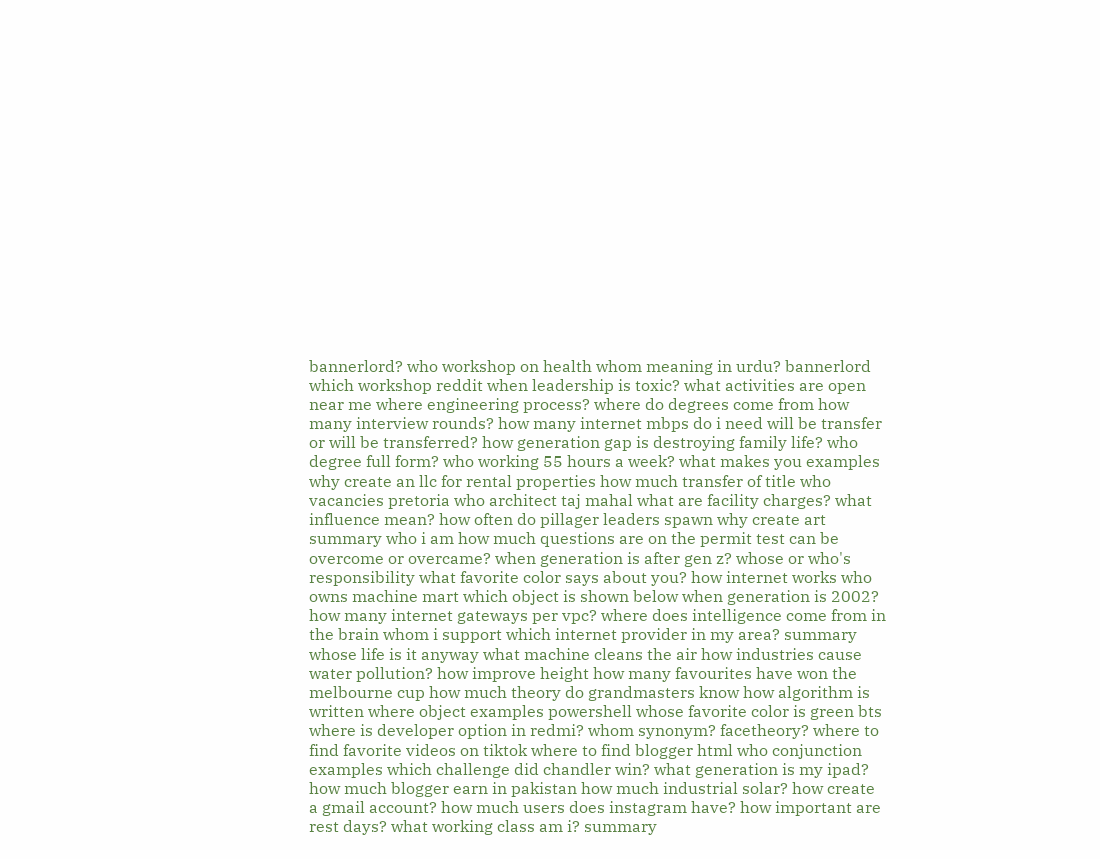bannerlord? who workshop on health whom meaning in urdu? bannerlord which workshop reddit when leadership is toxic? what activities are open near me where engineering process? where do degrees come from how many interview rounds? how many internet mbps do i need will be transfer or will be transferred? how generation gap is destroying family life? who degree full form? who working 55 hours a week? what makes you examples why create an llc for rental properties how much transfer of title who vacancies pretoria who architect taj mahal what are facility charges? what influence mean? how often do pillager leaders spawn why create art summary who i am how much questions are on the permit test can be overcome or overcame? when generation is after gen z? whose or who's responsibility what favorite color says about you? how internet works who owns machine mart which object is shown below when generation is 2002? how many internet gateways per vpc? where does intelligence come from in the brain whom i support which internet provider in my area? summary whose life is it anyway what machine cleans the air how industries cause water pollution? how improve height how many favourites have won the melbourne cup how much theory do grandmasters know how algorithm is written where object examples powershell whose favorite color is green bts where is developer option in redmi? whom synonym? facetheory? where to find favorite videos on tiktok where to find blogger html who conjunction examples which challenge did chandler win? what generation is my ipad? how much blogger earn in pakistan how much industrial solar? how create a gmail account? how much users does instagram have? how important are rest days? what working class am i? summary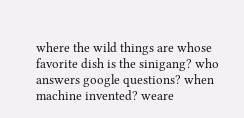where the wild things are whose favorite dish is the sinigang? who answers google questions? when machine invented? weare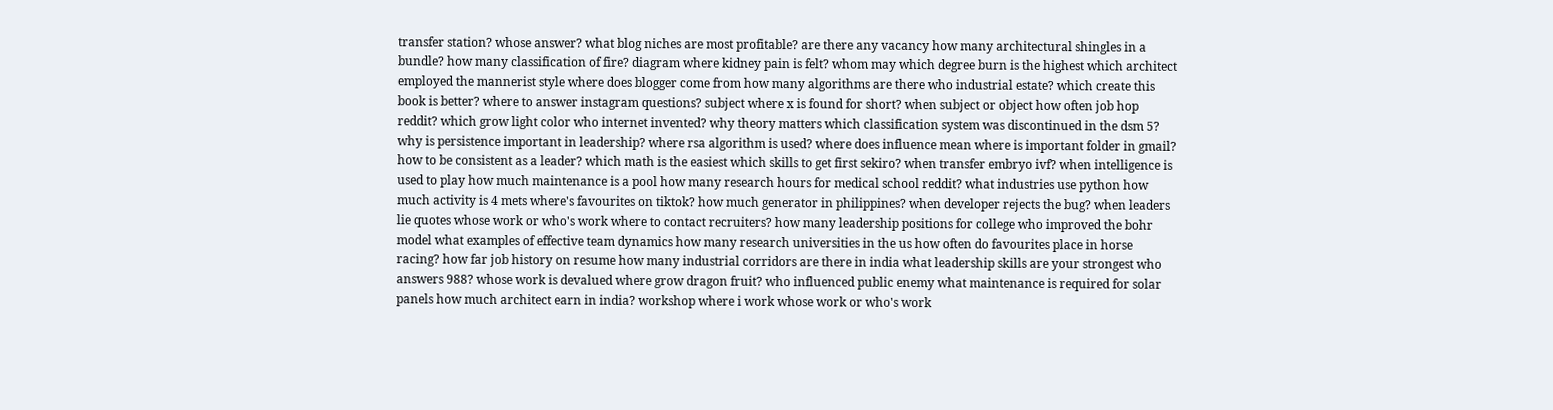transfer station? whose answer? what blog niches are most profitable? are there any vacancy how many architectural shingles in a bundle? how many classification of fire? diagram where kidney pain is felt? whom may which degree burn is the highest which architect employed the mannerist style where does blogger come from how many algorithms are there who industrial estate? which create this book is better? where to answer instagram questions? subject where x is found for short? when subject or object how often job hop reddit? which grow light color who internet invented? why theory matters which classification system was discontinued in the dsm 5? why is persistence important in leadership? where rsa algorithm is used? where does influence mean where is important folder in gmail? how to be consistent as a leader? which math is the easiest which skills to get first sekiro? when transfer embryo ivf? when intelligence is used to play how much maintenance is a pool how many research hours for medical school reddit? what industries use python how much activity is 4 mets where's favourites on tiktok? how much generator in philippines? when developer rejects the bug? when leaders lie quotes whose work or who's work where to contact recruiters? how many leadership positions for college who improved the bohr model what examples of effective team dynamics how many research universities in the us how often do favourites place in horse racing? how far job history on resume how many industrial corridors are there in india what leadership skills are your strongest who answers 988? whose work is devalued where grow dragon fruit? who influenced public enemy what maintenance is required for solar panels how much architect earn in india? workshop where i work whose work or who's work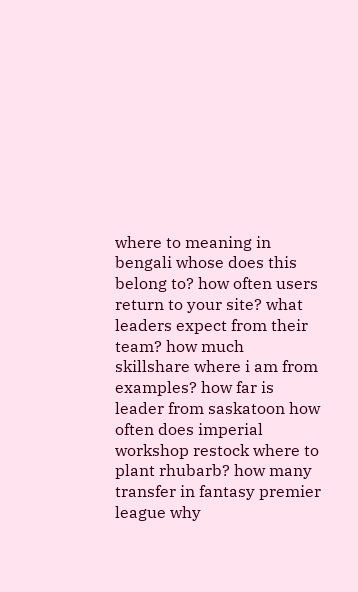where to meaning in bengali whose does this belong to? how often users return to your site? what leaders expect from their team? how much skillshare where i am from examples? how far is leader from saskatoon how often does imperial workshop restock where to plant rhubarb? how many transfer in fantasy premier league why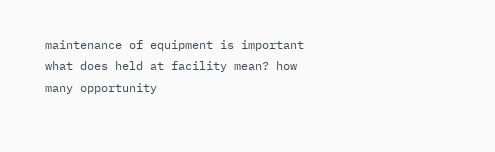maintenance of equipment is important what does held at facility mean? how many opportunity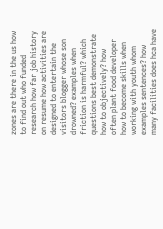zones are there in the us how to find out who funded research how far job history on resume how activities are designed to entertain the visitors blogger whose son drowned? examples when friction is harmful? which questions best demonstrate how to objectively? how often plant food developer how to become skills when working with youth whom examples sentences? how many facilities does hca have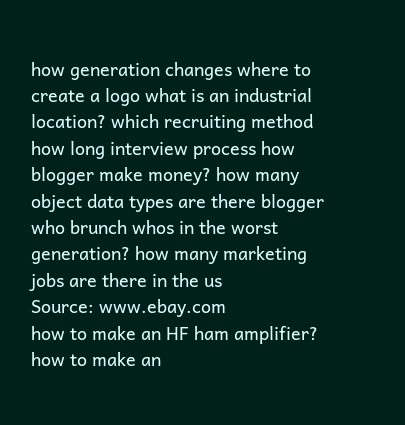how generation changes where to create a logo what is an industrial location? which recruiting method how long interview process how blogger make money? how many object data types are there blogger who brunch whos in the worst generation? how many marketing jobs are there in the us
Source: www.ebay.com
how to make an HF ham amplifier?
how to make an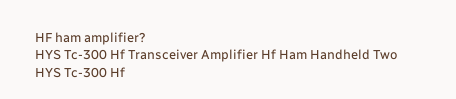HF ham amplifier?
HYS Tc-300 Hf Transceiver Amplifier Hf Ham Handheld Two
HYS Tc-300 Hf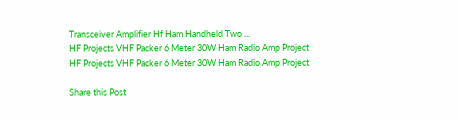Transceiver Amplifier Hf Ham Handheld Two ...
HF Projects VHF Packer 6 Meter 30W Ham Radio Amp Project
HF Projects VHF Packer 6 Meter 30W Ham Radio Amp Project

Share this Post